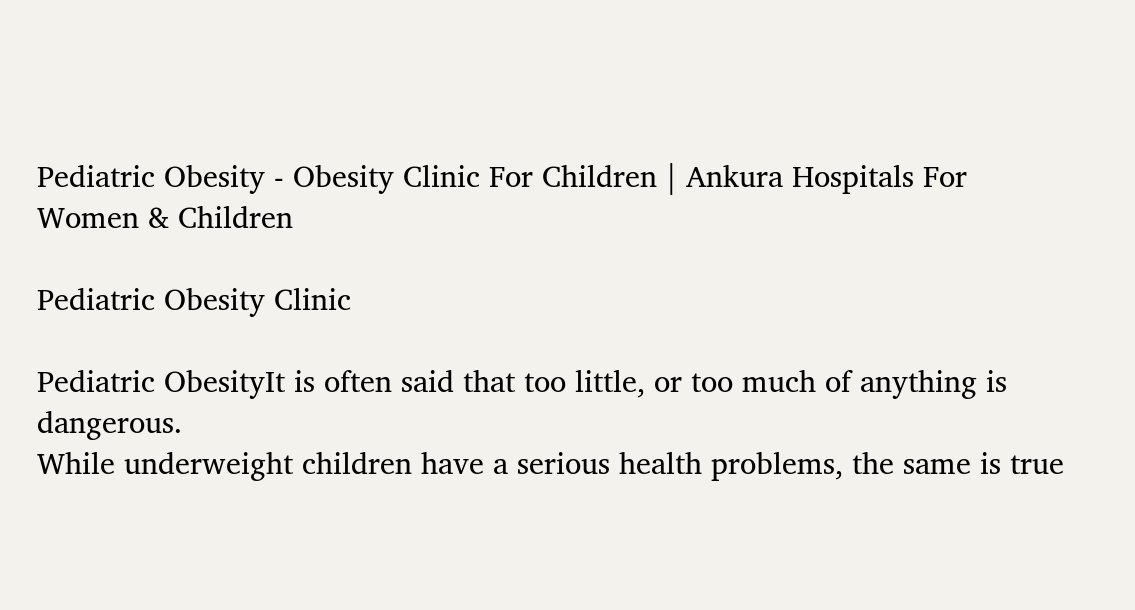Pediatric Obesity - Obesity Clinic For Children | Ankura Hospitals For Women & Children

Pediatric Obesity Clinic

Pediatric ObesityIt is often said that too little, or too much of anything is dangerous.
While underweight children have a serious health problems, the same is true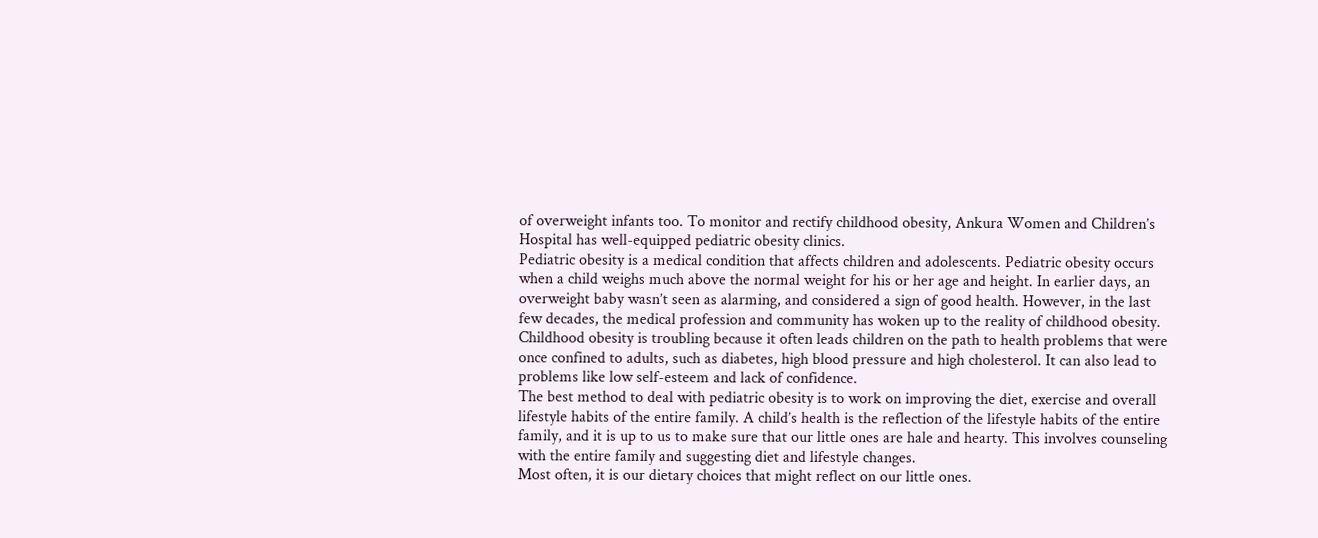of overweight infants too. To monitor and rectify childhood obesity, Ankura Women and Children’s Hospital has well-equipped pediatric obesity clinics.
Pediatric obesity is a medical condition that affects children and adolescents. Pediatric obesity occurs when a child weighs much above the normal weight for his or her age and height. In earlier days, an overweight baby wasn’t seen as alarming, and considered a sign of good health. However, in the last few decades, the medical profession and community has woken up to the reality of childhood obesity.
Childhood obesity is troubling because it often leads children on the path to health problems that were once confined to adults, such as diabetes, high blood pressure and high cholesterol. It can also lead to problems like low self-esteem and lack of confidence.
The best method to deal with pediatric obesity is to work on improving the diet, exercise and overall lifestyle habits of the entire family. A child’s health is the reflection of the lifestyle habits of the entire family, and it is up to us to make sure that our little ones are hale and hearty. This involves counseling with the entire family and suggesting diet and lifestyle changes.
Most often, it is our dietary choices that might reflect on our little ones.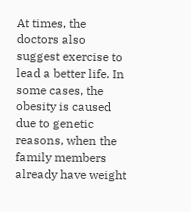At times, the doctors also suggest exercise to lead a better life. In some cases, the obesity is caused due to genetic reasons, when the family members already have weight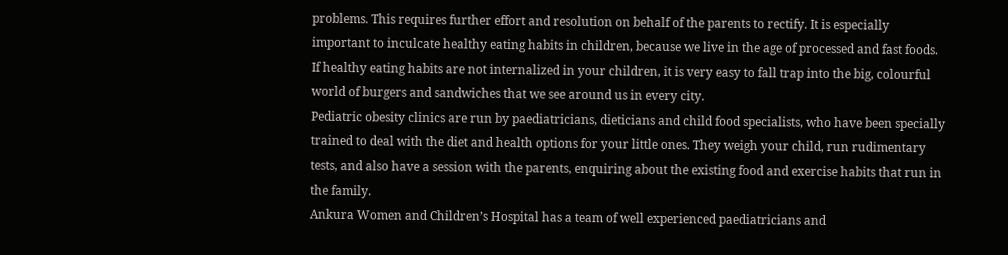problems. This requires further effort and resolution on behalf of the parents to rectify. It is especially important to inculcate healthy eating habits in children, because we live in the age of processed and fast foods. If healthy eating habits are not internalized in your children, it is very easy to fall trap into the big, colourful world of burgers and sandwiches that we see around us in every city.
Pediatric obesity clinics are run by paediatricians, dieticians and child food specialists, who have been specially trained to deal with the diet and health options for your little ones. They weigh your child, run rudimentary tests, and also have a session with the parents, enquiring about the existing food and exercise habits that run in the family.
Ankura Women and Children’s Hospital has a team of well experienced paediatricians and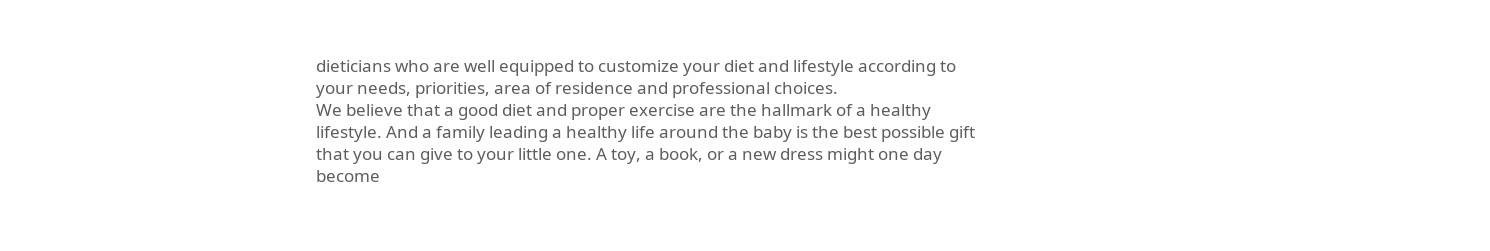dieticians who are well equipped to customize your diet and lifestyle according to your needs, priorities, area of residence and professional choices.
We believe that a good diet and proper exercise are the hallmark of a healthy lifestyle. And a family leading a healthy life around the baby is the best possible gift that you can give to your little one. A toy, a book, or a new dress might one day become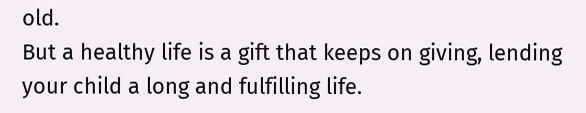old.
But a healthy life is a gift that keeps on giving, lending your child a long and fulfilling life.